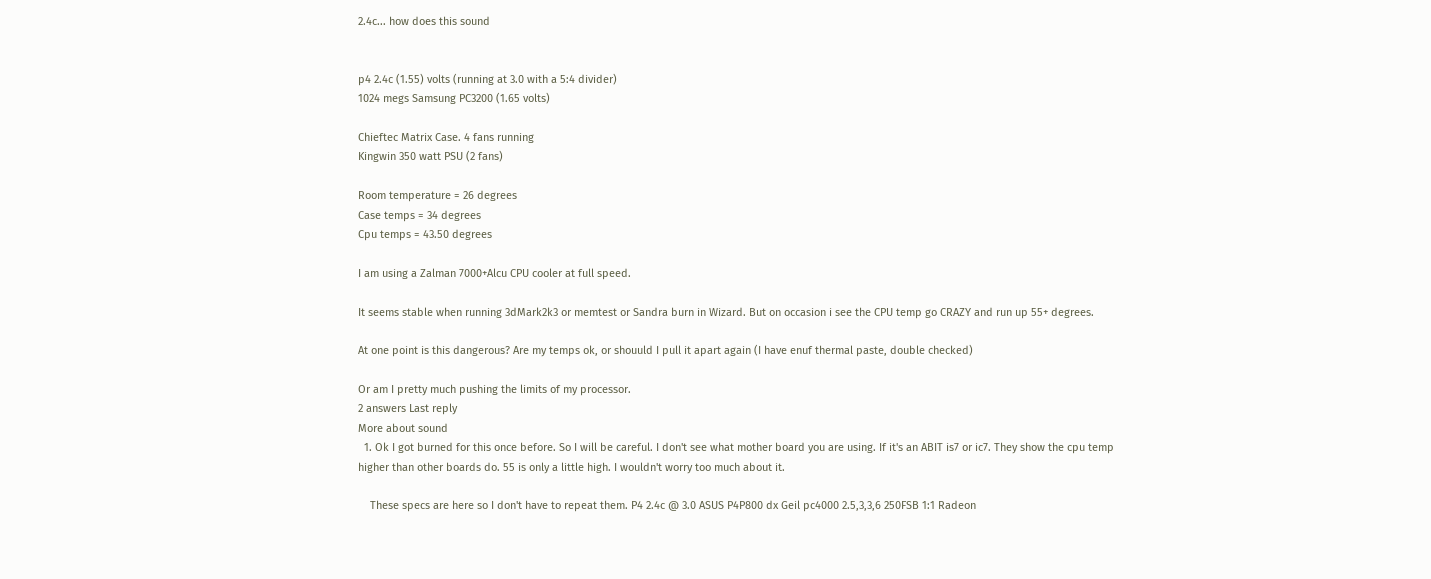2.4c... how does this sound


p4 2.4c (1.55) volts (running at 3.0 with a 5:4 divider)
1024 megs Samsung PC3200 (1.65 volts)

Chieftec Matrix Case. 4 fans running
Kingwin 350 watt PSU (2 fans)

Room temperature = 26 degrees
Case temps = 34 degrees
Cpu temps = 43.50 degrees

I am using a Zalman 7000+Alcu CPU cooler at full speed.

It seems stable when running 3dMark2k3 or memtest or Sandra burn in Wizard. But on occasion i see the CPU temp go CRAZY and run up 55+ degrees.

At one point is this dangerous? Are my temps ok, or shouuld I pull it apart again (I have enuf thermal paste, double checked)

Or am I pretty much pushing the limits of my processor.
2 answers Last reply
More about sound
  1. Ok I got burned for this once before. So I will be careful. I don't see what mother board you are using. If it's an ABIT is7 or ic7. They show the cpu temp higher than other boards do. 55 is only a little high. I wouldn't worry too much about it.

    These specs are here so I don't have to repeat them. P4 2.4c @ 3.0 ASUS P4P800 dx Geil pc4000 2.5,3,3,6 250FSB 1:1 Radeon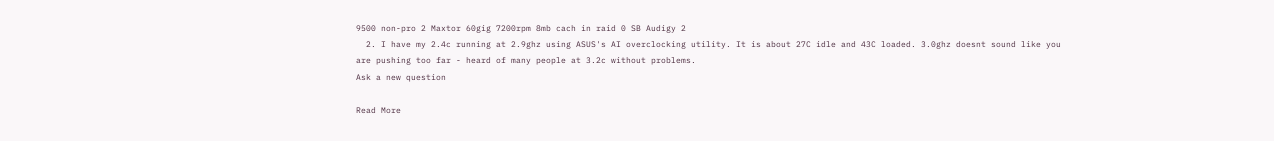9500 non-pro 2 Maxtor 60gig 7200rpm 8mb cach in raid 0 SB Audigy 2
  2. I have my 2.4c running at 2.9ghz using ASUS's AI overclocking utility. It is about 27C idle and 43C loaded. 3.0ghz doesnt sound like you are pushing too far - heard of many people at 3.2c without problems.
Ask a new question

Read More